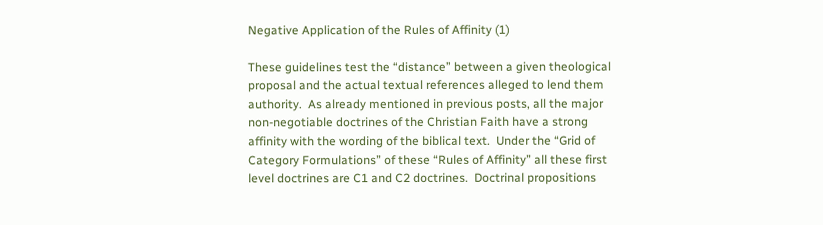Negative Application of the Rules of Affinity (1)

These guidelines test the “distance” between a given theological proposal and the actual textual references alleged to lend them authority.  As already mentioned in previous posts, all the major non-negotiable doctrines of the Christian Faith have a strong affinity with the wording of the biblical text.  Under the “Grid of Category Formulations” of these “Rules of Affinity” all these first level doctrines are C1 and C2 doctrines.  Doctrinal propositions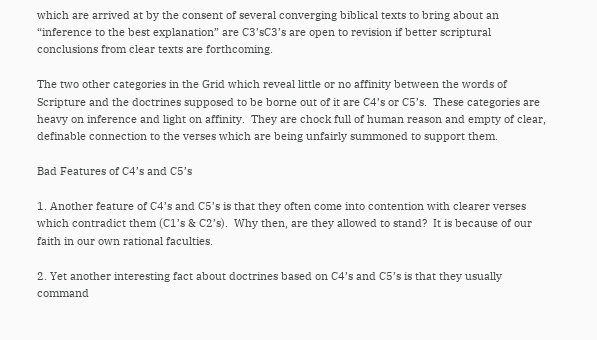which are arrived at by the consent of several converging biblical texts to bring about an “inference to the best explanation” are C3’sC3’s are open to revision if better scriptural conclusions from clear texts are forthcoming.

The two other categories in the Grid which reveal little or no affinity between the words of Scripture and the doctrines supposed to be borne out of it are C4’s or C5’s.  These categories are heavy on inference and light on affinity.  They are chock full of human reason and empty of clear, definable connection to the verses which are being unfairly summoned to support them.

Bad Features of C4’s and C5’s

1. Another feature of C4’s and C5’s is that they often come into contention with clearer verses which contradict them (C1’s & C2’s).  Why then, are they allowed to stand?  It is because of our faith in our own rational faculties.

2. Yet another interesting fact about doctrines based on C4’s and C5’s is that they usually command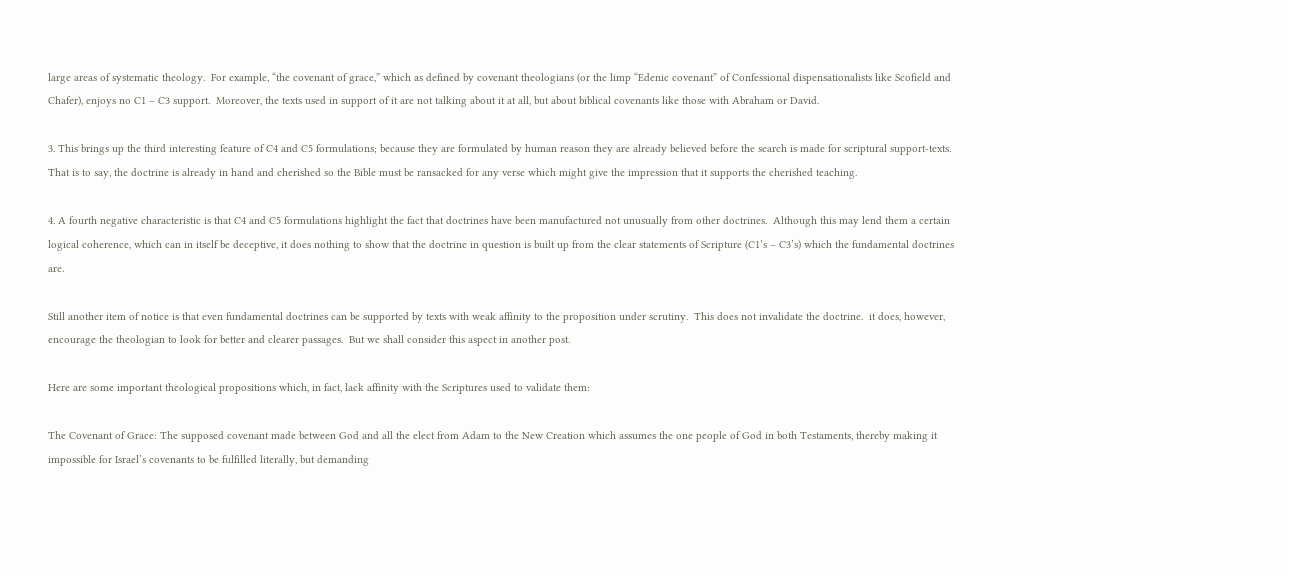large areas of systematic theology.  For example, “the covenant of grace,” which as defined by covenant theologians (or the limp “Edenic covenant” of Confessional dispensationalists like Scofield and Chafer), enjoys no C1 – C3 support.  Moreover, the texts used in support of it are not talking about it at all, but about biblical covenants like those with Abraham or David.

3. This brings up the third interesting feature of C4 and C5 formulations; because they are formulated by human reason they are already believed before the search is made for scriptural support-texts.  That is to say, the doctrine is already in hand and cherished so the Bible must be ransacked for any verse which might give the impression that it supports the cherished teaching.

4. A fourth negative characteristic is that C4 and C5 formulations highlight the fact that doctrines have been manufactured not unusually from other doctrines.  Although this may lend them a certain logical coherence, which can in itself be deceptive, it does nothing to show that the doctrine in question is built up from the clear statements of Scripture (C1’s – C3’s) which the fundamental doctrines are.

Still another item of notice is that even fundamental doctrines can be supported by texts with weak affinity to the proposition under scrutiny.  This does not invalidate the doctrine.  it does, however, encourage the theologian to look for better and clearer passages.  But we shall consider this aspect in another post.

Here are some important theological propositions which, in fact, lack affinity with the Scriptures used to validate them:

The Covenant of Grace: The supposed covenant made between God and all the elect from Adam to the New Creation which assumes the one people of God in both Testaments, thereby making it impossible for Israel’s covenants to be fulfilled literally, but demanding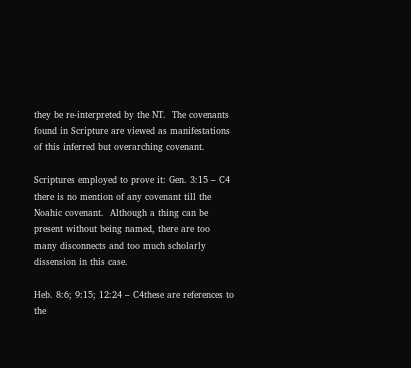they be re-interpreted by the NT.  The covenants found in Scripture are viewed as manifestations of this inferred but overarching covenant.

Scriptures employed to prove it: Gen. 3:15 – C4 there is no mention of any covenant till the Noahic covenant.  Although a thing can be present without being named, there are too many disconnects and too much scholarly dissension in this case.

Heb. 8:6; 9:15; 12:24 – C4these are references to the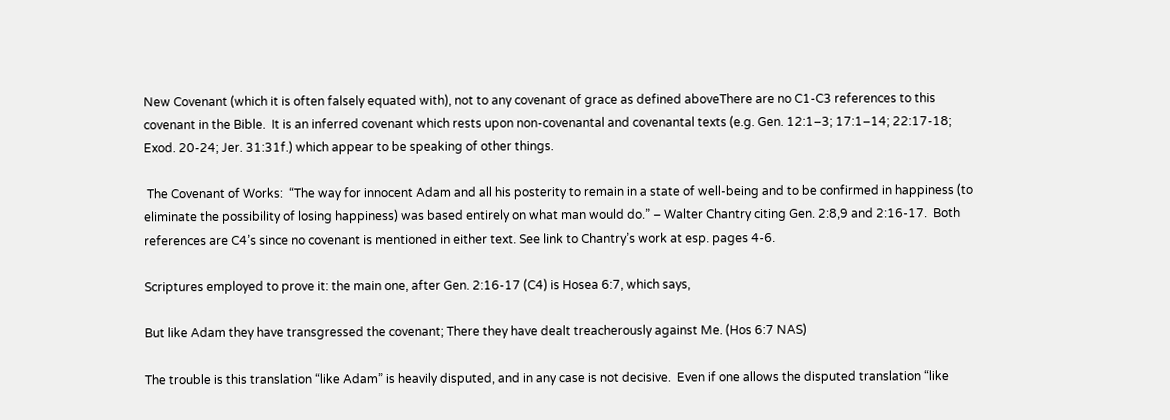New Covenant (which it is often falsely equated with), not to any covenant of grace as defined aboveThere are no C1-C3 references to this covenant in the Bible.  It is an inferred covenant which rests upon non-covenantal and covenantal texts (e.g. Gen. 12:1–3; 17:1–14; 22:17-18; Exod. 20-24; Jer. 31:31f.) which appear to be speaking of other things.

 The Covenant of Works:  “The way for innocent Adam and all his posterity to remain in a state of well-being and to be confirmed in happiness (to eliminate the possibility of losing happiness) was based entirely on what man would do.” – Walter Chantry citing Gen. 2:8,9 and 2:16-17.  Both references are C4’s since no covenant is mentioned in either text. See link to Chantry’s work at esp. pages 4-6.

Scriptures employed to prove it: the main one, after Gen. 2:16-17 (C4) is Hosea 6:7, which says,

But like Adam they have transgressed the covenant; There they have dealt treacherously against Me. (Hos 6:7 NAS)

The trouble is this translation “like Adam” is heavily disputed, and in any case is not decisive.  Even if one allows the disputed translation “like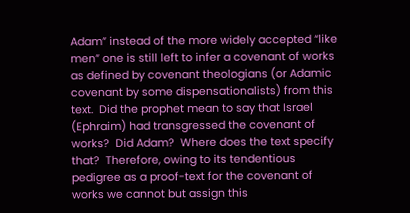Adam” instead of the more widely accepted “like men” one is still left to infer a covenant of works as defined by covenant theologians (or Adamic covenant by some dispensationalists) from this text.  Did the prophet mean to say that Israel (Ephraim) had transgressed the covenant of works?  Did Adam?  Where does the text specify that?  Therefore, owing to its tendentious pedigree as a proof-text for the covenant of works we cannot but assign this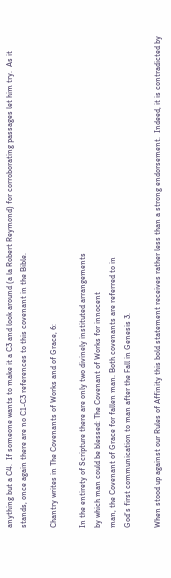anything but a C4.  If someone wants to make it a C3 and look around (a la Robert Reymond) for corroborating passages let him try.  As it stands, once again there are no C1-C3 references to this covenant in the Bible.

Chantry writes in The Covenants of Works and of Grace, 6:

In the entirety of Scripture there are only two divinely instituted arrangements
by which man could be blessed: The Covenant of Works for innocent
man, the Covenant of Grace for fallen man. Both covenants are referred to in
God’s first communication to man after the Fall in Genesis 3.

When stood up against our Rules of Affinity this bold statement receives rather less than a strong endorsement.  Indeed, it is contradicted by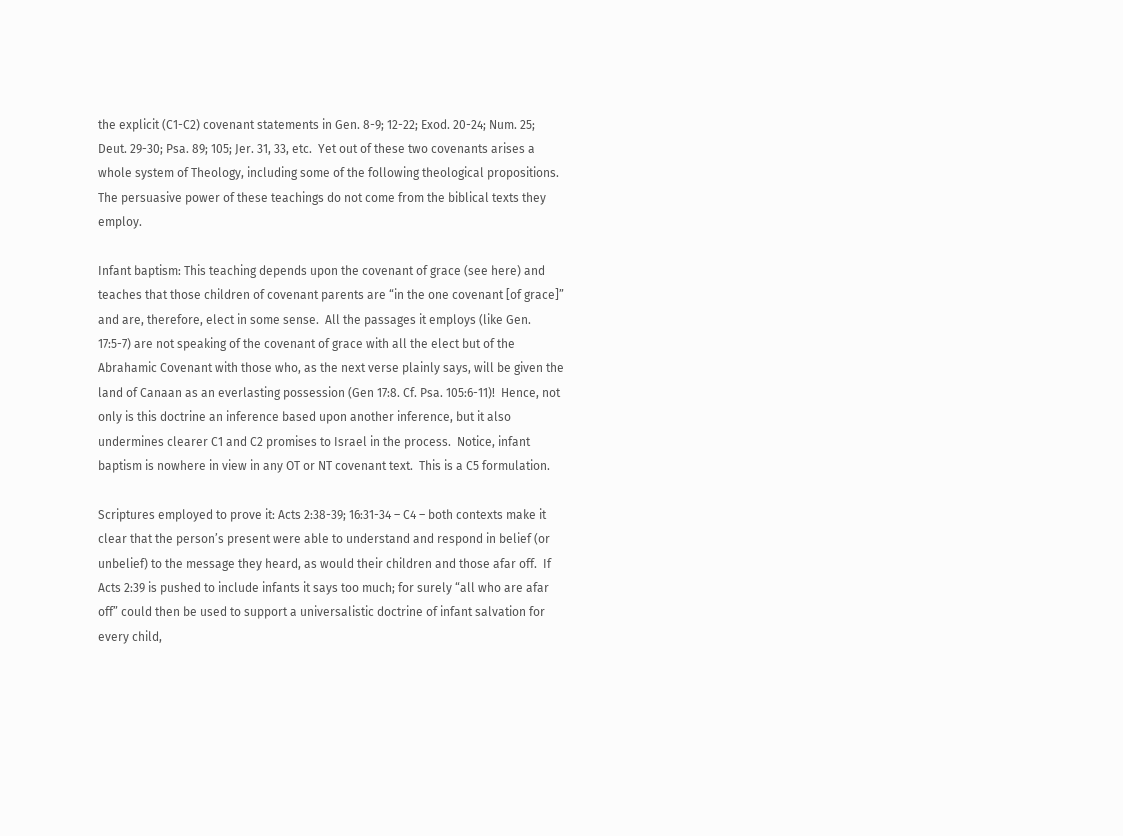the explicit (C1-C2) covenant statements in Gen. 8-9; 12-22; Exod. 20-24; Num. 25; Deut. 29-30; Psa. 89; 105; Jer. 31, 33, etc.  Yet out of these two covenants arises a whole system of Theology, including some of the following theological propositions.  The persuasive power of these teachings do not come from the biblical texts they employ.

Infant baptism: This teaching depends upon the covenant of grace (see here) and teaches that those children of covenant parents are “in the one covenant [of grace]” and are, therefore, elect in some sense.  All the passages it employs (like Gen. 17:5-7) are not speaking of the covenant of grace with all the elect but of the Abrahamic Covenant with those who, as the next verse plainly says, will be given the land of Canaan as an everlasting possession (Gen 17:8. Cf. Psa. 105:6-11)!  Hence, not only is this doctrine an inference based upon another inference, but it also undermines clearer C1 and C2 promises to Israel in the process.  Notice, infant baptism is nowhere in view in any OT or NT covenant text.  This is a C5 formulation.

Scriptures employed to prove it: Acts 2:38-39; 16:31-34 – C4 – both contexts make it clear that the person’s present were able to understand and respond in belief (or unbelief) to the message they heard, as would their children and those afar off.  If Acts 2:39 is pushed to include infants it says too much; for surely “all who are afar off” could then be used to support a universalistic doctrine of infant salvation for every child,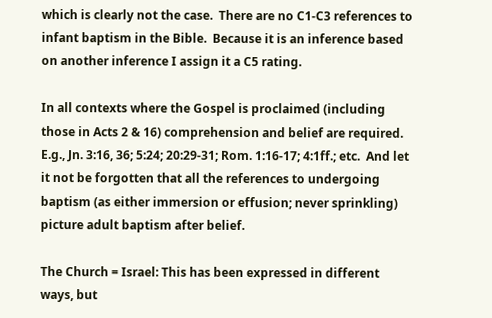which is clearly not the case.  There are no C1-C3 references to infant baptism in the Bible.  Because it is an inference based on another inference I assign it a C5 rating.

In all contexts where the Gospel is proclaimed (including those in Acts 2 & 16) comprehension and belief are required.  E.g., Jn. 3:16, 36; 5:24; 20:29-31; Rom. 1:16-17; 4:1ff.; etc.  And let it not be forgotten that all the references to undergoing baptism (as either immersion or effusion; never sprinkling) picture adult baptism after belief.

The Church = Israel: This has been expressed in different ways, but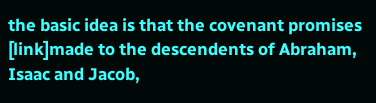the basic idea is that the covenant promises [link]made to the descendents of Abraham, Isaac and Jacob,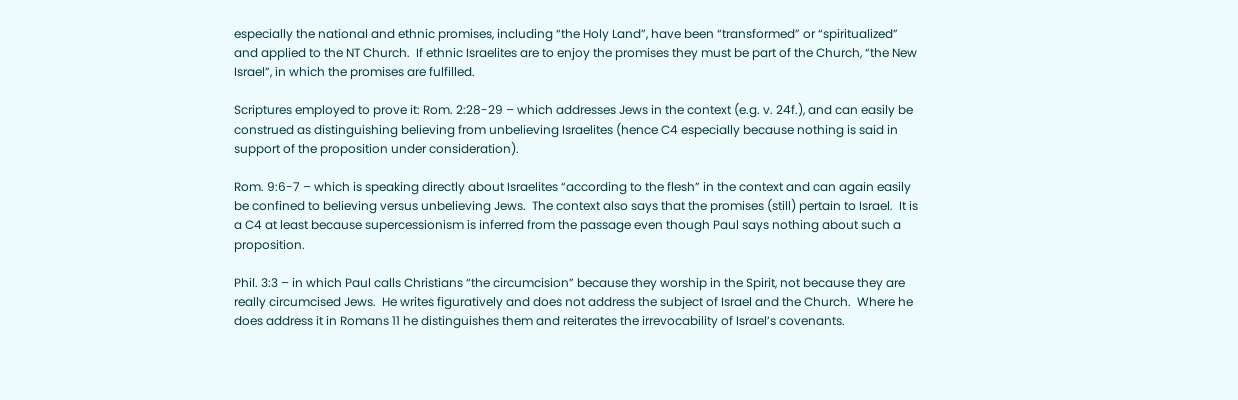especially the national and ethnic promises, including “the Holy Land”, have been “transformed” or “spiritualized” and applied to the NT Church.  If ethnic Israelites are to enjoy the promises they must be part of the Church, “the New Israel”, in which the promises are fulfilled.

Scriptures employed to prove it: Rom. 2:28-29 – which addresses Jews in the context (e.g. v. 24f.), and can easily be construed as distinguishing believing from unbelieving Israelites (hence C4 especially because nothing is said in support of the proposition under consideration).

Rom. 9:6-7 – which is speaking directly about Israelites “according to the flesh” in the context and can again easily be confined to believing versus unbelieving Jews.  The context also says that the promises (still) pertain to Israel.  It is a C4 at least because supercessionism is inferred from the passage even though Paul says nothing about such a proposition.

Phil. 3:3 – in which Paul calls Christians “the circumcision” because they worship in the Spirit, not because they are really circumcised Jews.  He writes figuratively and does not address the subject of Israel and the Church.  Where he does address it in Romans 11 he distinguishes them and reiterates the irrevocability of Israel’s covenants.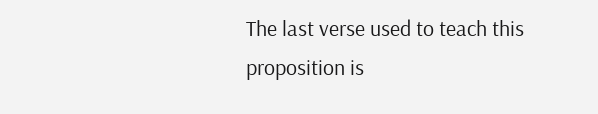The last verse used to teach this proposition is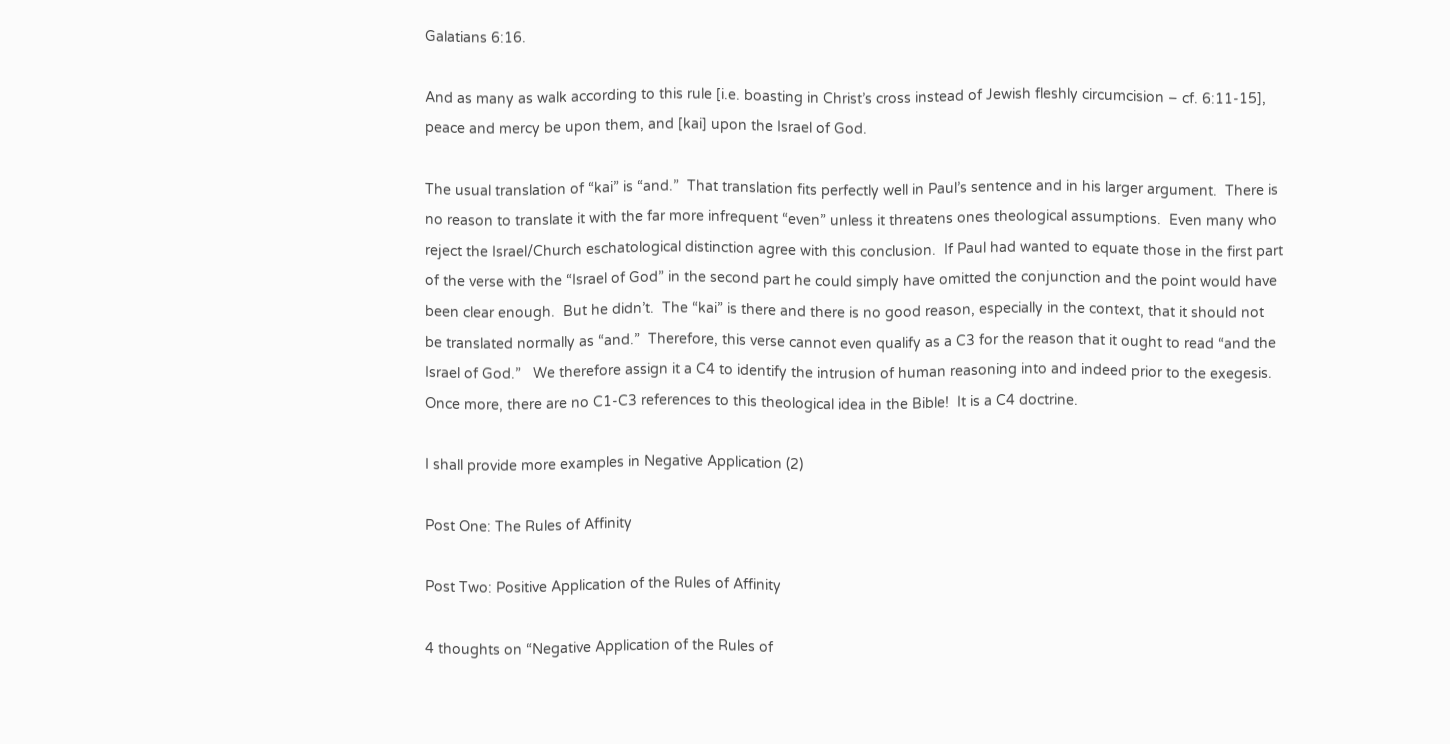Galatians 6:16.

And as many as walk according to this rule [i.e. boasting in Christ’s cross instead of Jewish fleshly circumcision – cf. 6:11-15], peace and mercy be upon them, and [kai] upon the Israel of God.

The usual translation of “kai” is “and.”  That translation fits perfectly well in Paul’s sentence and in his larger argument.  There is no reason to translate it with the far more infrequent “even” unless it threatens ones theological assumptions.  Even many who reject the Israel/Church eschatological distinction agree with this conclusion.  If Paul had wanted to equate those in the first part of the verse with the “Israel of God” in the second part he could simply have omitted the conjunction and the point would have been clear enough.  But he didn’t.  The “kai” is there and there is no good reason, especially in the context, that it should not be translated normally as “and.”  Therefore, this verse cannot even qualify as a C3 for the reason that it ought to read “and the Israel of God.”   We therefore assign it a C4 to identify the intrusion of human reasoning into and indeed prior to the exegesis.  Once more, there are no C1-C3 references to this theological idea in the Bible!  It is a C4 doctrine.

I shall provide more examples in Negative Application (2)

Post One: The Rules of Affinity

Post Two: Positive Application of the Rules of Affinity

4 thoughts on “Negative Application of the Rules of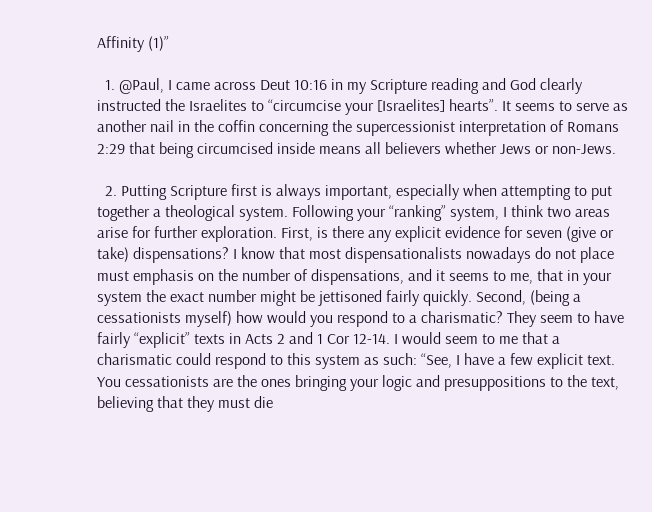Affinity (1)”

  1. @Paul, I came across Deut 10:16 in my Scripture reading and God clearly instructed the Israelites to “circumcise your [Israelites] hearts”. It seems to serve as another nail in the coffin concerning the supercessionist interpretation of Romans 2:29 that being circumcised inside means all believers whether Jews or non-Jews.

  2. Putting Scripture first is always important, especially when attempting to put together a theological system. Following your “ranking” system, I think two areas arise for further exploration. First, is there any explicit evidence for seven (give or take) dispensations? I know that most dispensationalists nowadays do not place must emphasis on the number of dispensations, and it seems to me, that in your system the exact number might be jettisoned fairly quickly. Second, (being a cessationists myself) how would you respond to a charismatic? They seem to have fairly “explicit” texts in Acts 2 and 1 Cor 12-14. I would seem to me that a charismatic could respond to this system as such: “See, I have a few explicit text. You cessationists are the ones bringing your logic and presuppositions to the text, believing that they must die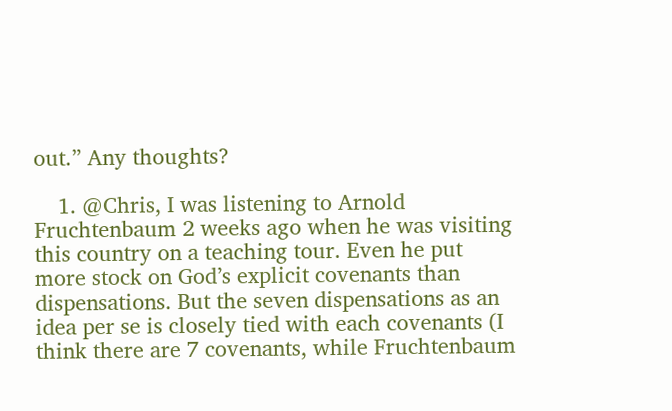out.” Any thoughts?

    1. @Chris, I was listening to Arnold Fruchtenbaum 2 weeks ago when he was visiting this country on a teaching tour. Even he put more stock on God’s explicit covenants than dispensations. But the seven dispensations as an idea per se is closely tied with each covenants (I think there are 7 covenants, while Fruchtenbaum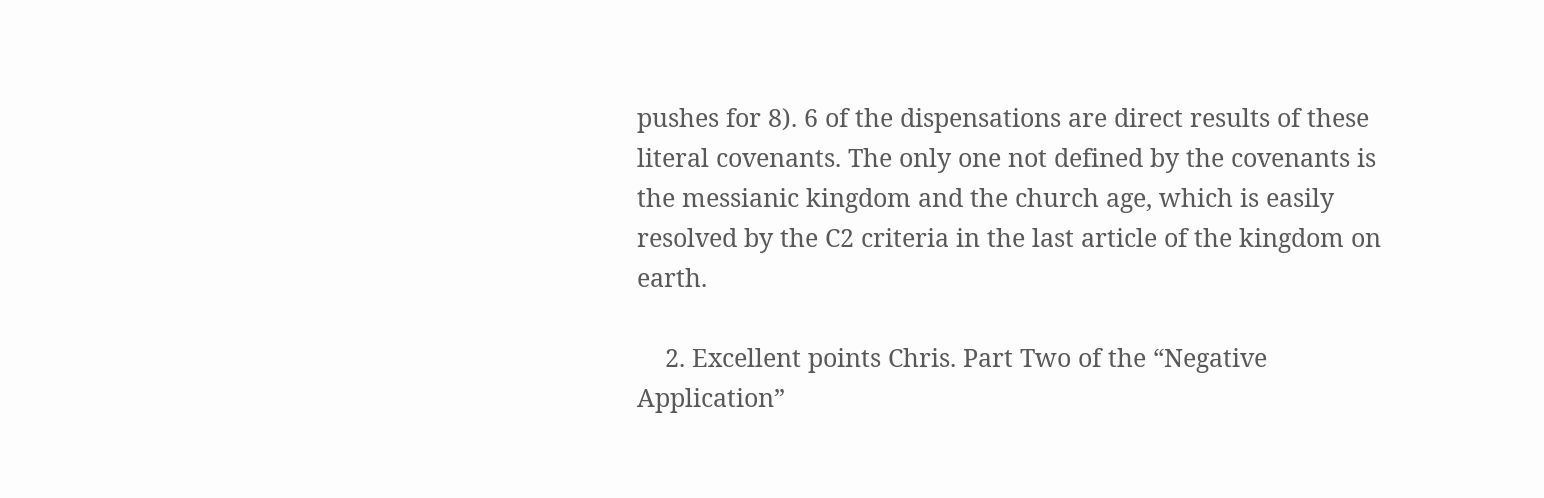pushes for 8). 6 of the dispensations are direct results of these literal covenants. The only one not defined by the covenants is the messianic kingdom and the church age, which is easily resolved by the C2 criteria in the last article of the kingdom on earth.

    2. Excellent points Chris. Part Two of the “Negative Application”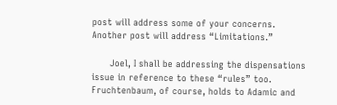post will address some of your concerns. Another post will address “Limitations.”

      Joel, I shall be addressing the dispensations issue in reference to these “rules” too. Fruchtenbaum, of course, holds to Adamic and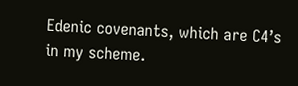Edenic covenants, which are C4’s in my scheme.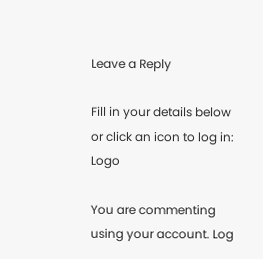Leave a Reply

Fill in your details below or click an icon to log in: Logo

You are commenting using your account. Log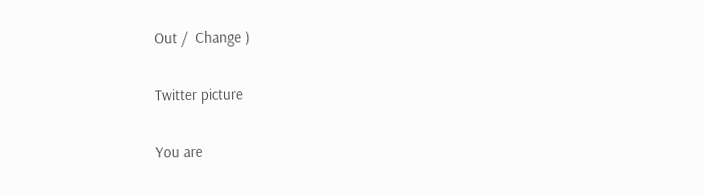Out /  Change )

Twitter picture

You are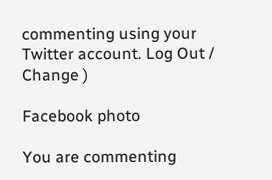commenting using your Twitter account. Log Out /  Change )

Facebook photo

You are commenting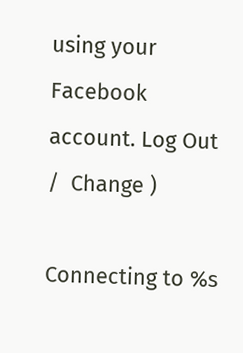using your Facebook account. Log Out /  Change )

Connecting to %s